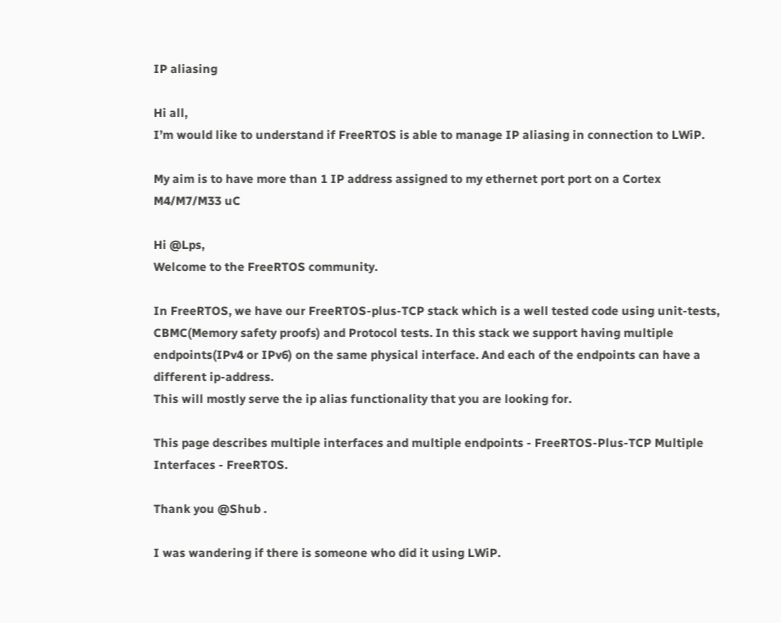IP aliasing

Hi all,
I’m would like to understand if FreeRTOS is able to manage IP aliasing in connection to LWiP.

My aim is to have more than 1 IP address assigned to my ethernet port port on a Cortex M4/M7/M33 uC

Hi @Lps,
Welcome to the FreeRTOS community.

In FreeRTOS, we have our FreeRTOS-plus-TCP stack which is a well tested code using unit-tests, CBMC(Memory safety proofs) and Protocol tests. In this stack we support having multiple endpoints(IPv4 or IPv6) on the same physical interface. And each of the endpoints can have a different ip-address.
This will mostly serve the ip alias functionality that you are looking for.

This page describes multiple interfaces and multiple endpoints - FreeRTOS-Plus-TCP Multiple Interfaces - FreeRTOS.

Thank you @Shub .

I was wandering if there is someone who did it using LWiP.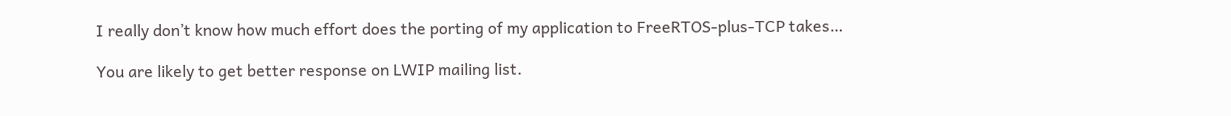I really don’t know how much effort does the porting of my application to FreeRTOS-plus-TCP takes…

You are likely to get better response on LWIP mailing list.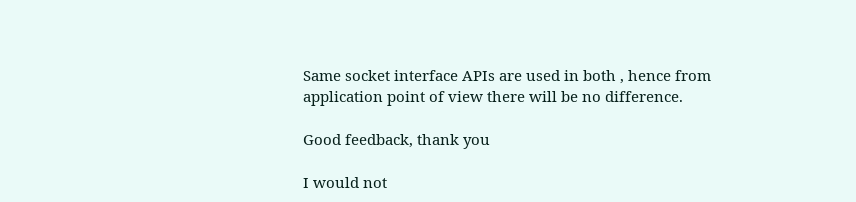Same socket interface APIs are used in both , hence from application point of view there will be no difference.

Good feedback, thank you

I would not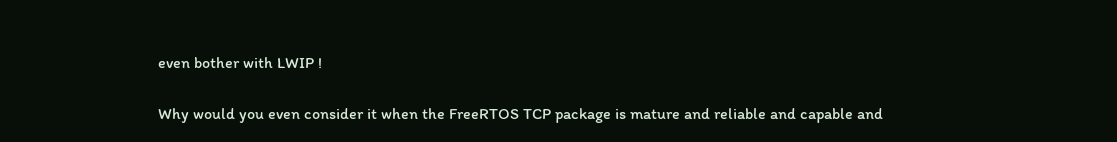even bother with LWIP !

Why would you even consider it when the FreeRTOS TCP package is mature and reliable and capable and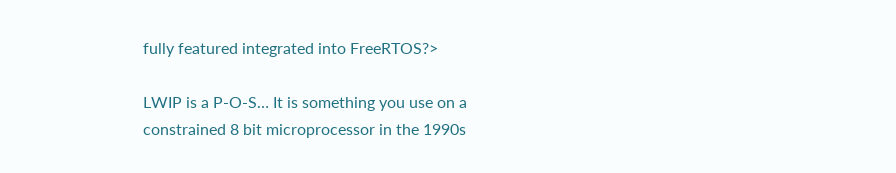fully featured integrated into FreeRTOS?>

LWIP is a P-O-S… It is something you use on a constrained 8 bit microprocessor in the 1990s